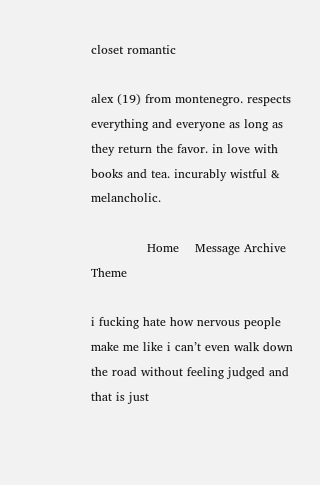closet romantic

alex (19) from montenegro. respects everything and everyone as long as they return the favor. in love with books and tea. incurably wistful & melancholic.

              Home    Message Archive Theme

i fucking hate how nervous people make me like i can’t even walk down the road without feeling judged and that is just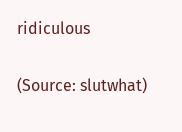ridiculous

(Source: slutwhat)